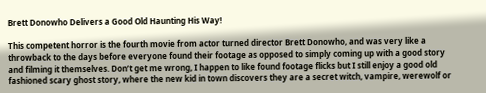Brett Donowho Delivers a Good Old Haunting His Way!

This competent horror is the fourth movie from actor turned director Brett Donowho, and was very like a throwback to the days before everyone found their footage as opposed to simply coming up with a good story and filming it themselves. Don’t get me wrong, I happen to like found footage flicks but I still enjoy a good old fashioned scary ghost story, where the new kid in town discovers they are a secret witch, vampire, werewolf or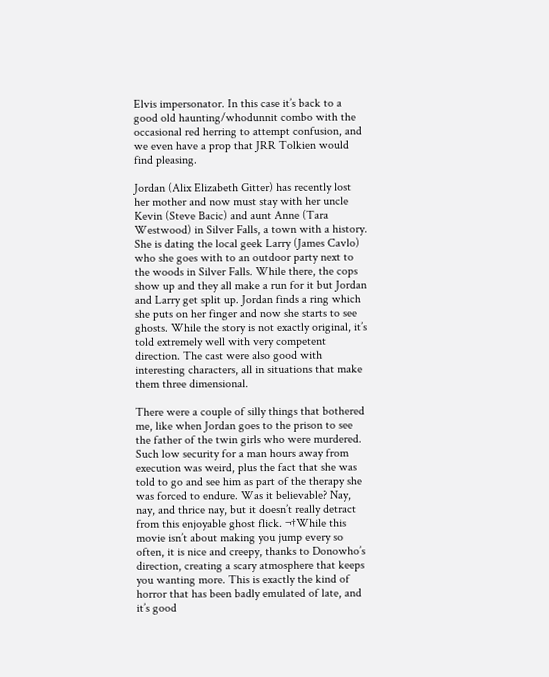Elvis impersonator. In this case it’s back to a good old haunting/whodunnit combo with the occasional red herring to attempt confusion, and we even have a prop that JRR Tolkien would find pleasing.

Jordan (Alix Elizabeth Gitter) has recently lost her mother and now must stay with her uncle Kevin (Steve Bacic) and aunt Anne (Tara Westwood) in Silver Falls, a town with a history. She is dating the local geek Larry (James Cavlo) who she goes with to an outdoor party next to the woods in Silver Falls. While there, the cops show up and they all make a run for it but Jordan and Larry get split up. Jordan finds a ring which she puts on her finger and now she starts to see ghosts. While the story is not exactly original, it’s told extremely well with very competent direction. The cast were also good with interesting characters, all in situations that make them three dimensional.

There were a couple of silly things that bothered me, like when Jordan goes to the prison to see the father of the twin girls who were murdered. Such low security for a man hours away from execution was weird, plus the fact that she was told to go and see him as part of the therapy she was forced to endure. Was it believable? Nay, nay, and thrice nay, but it doesn’t really detract from this enjoyable ghost flick. ¬†While this movie isn’t about making you jump every so often, it is nice and creepy, thanks to Donowho’s direction, creating a scary atmosphere that keeps you wanting more. This is exactly the kind of horror that has been badly emulated of late, and it’s good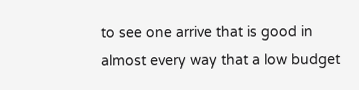to see one arrive that is good in almost every way that a low budget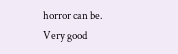horror can be. Very good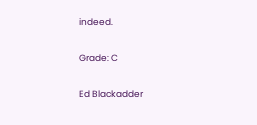indeed.

Grade: C

Ed Blackadder